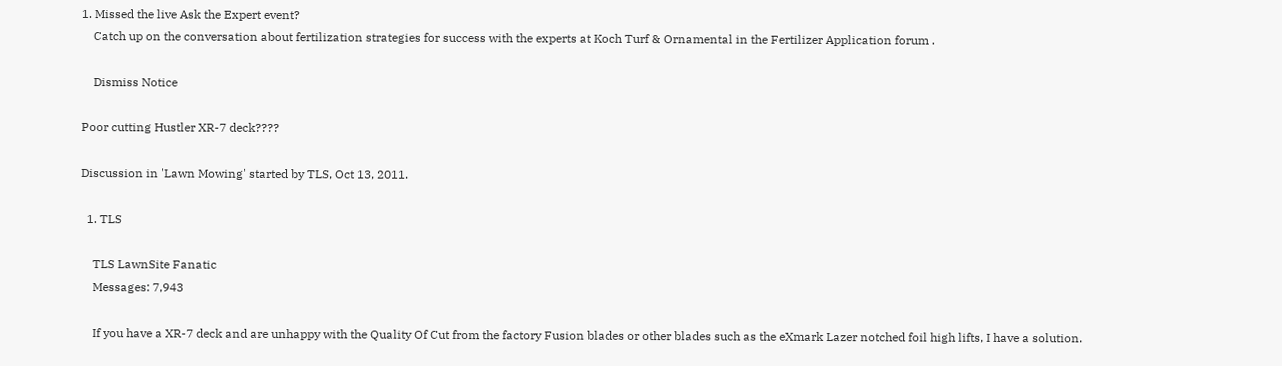1. Missed the live Ask the Expert event?
    Catch up on the conversation about fertilization strategies for success with the experts at Koch Turf & Ornamental in the Fertilizer Application forum .

    Dismiss Notice

Poor cutting Hustler XR-7 deck????

Discussion in 'Lawn Mowing' started by TLS, Oct 13, 2011.

  1. TLS

    TLS LawnSite Fanatic
    Messages: 7,943

    If you have a XR-7 deck and are unhappy with the Quality Of Cut from the factory Fusion blades or other blades such as the eXmark Lazer notched foil high lifts, I have a solution.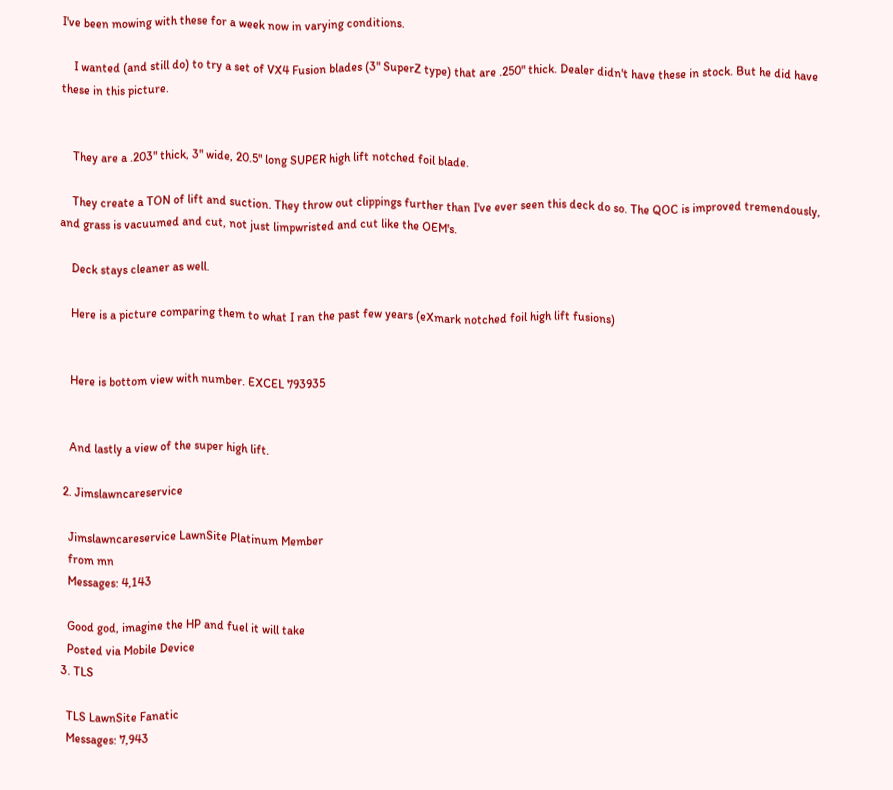I've been mowing with these for a week now in varying conditions.

    I wanted (and still do) to try a set of VX4 Fusion blades (3" SuperZ type) that are .250" thick. Dealer didn't have these in stock. But he did have these in this picture.


    They are a .203" thick, 3" wide, 20.5" long SUPER high lift notched foil blade.

    They create a TON of lift and suction. They throw out clippings further than I've ever seen this deck do so. The QOC is improved tremendously, and grass is vacuumed and cut, not just limpwristed and cut like the OEM's.

    Deck stays cleaner as well.

    Here is a picture comparing them to what I ran the past few years (eXmark notched foil high lift fusions)


    Here is bottom view with number. EXCEL 793935


    And lastly a view of the super high lift.

  2. Jimslawncareservice

    Jimslawncareservice LawnSite Platinum Member
    from mn
    Messages: 4,143

    Good god, imagine the HP and fuel it will take
    Posted via Mobile Device
  3. TLS

    TLS LawnSite Fanatic
    Messages: 7,943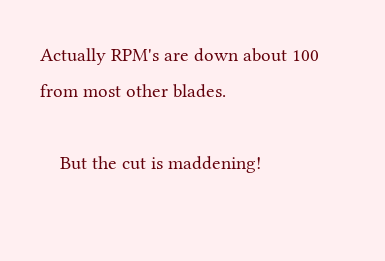Actually RPM's are down about 100 from most other blades.

    But the cut is maddening!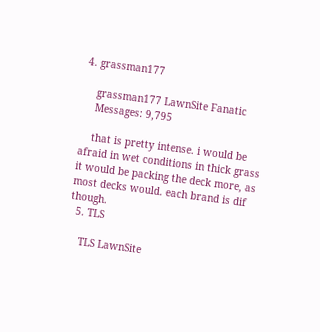4. grassman177

    grassman177 LawnSite Fanatic
    Messages: 9,795

    that is pretty intense. i would be afraid in wet conditions in thick grass it would be packing the deck more, as most decks would. each brand is dif though.
  5. TLS

    TLS LawnSite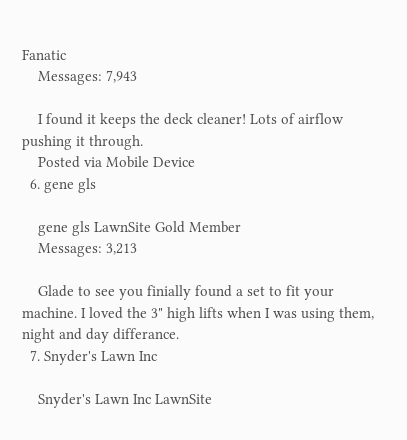Fanatic
    Messages: 7,943

    I found it keeps the deck cleaner! Lots of airflow pushing it through.
    Posted via Mobile Device
  6. gene gls

    gene gls LawnSite Gold Member
    Messages: 3,213

    Glade to see you finially found a set to fit your machine. I loved the 3" high lifts when I was using them, night and day differance.
  7. Snyder's Lawn Inc

    Snyder's Lawn Inc LawnSite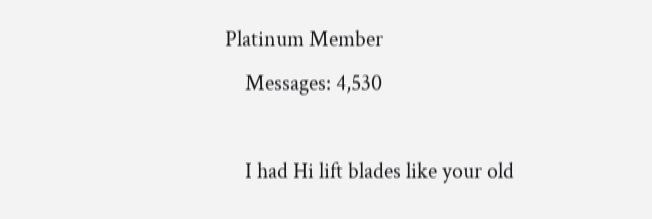Platinum Member
    Messages: 4,530

    I had Hi lift blades like your old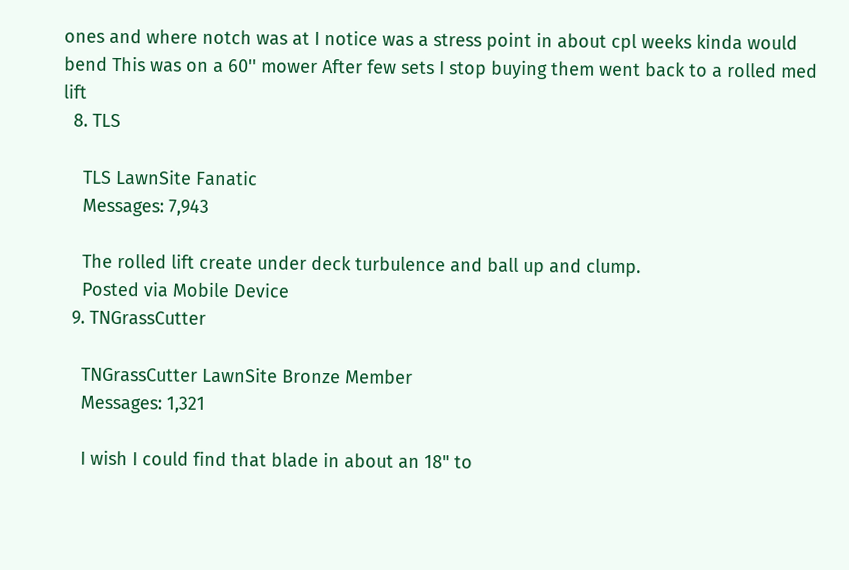ones and where notch was at I notice was a stress point in about cpl weeks kinda would bend This was on a 60'' mower After few sets I stop buying them went back to a rolled med lift
  8. TLS

    TLS LawnSite Fanatic
    Messages: 7,943

    The rolled lift create under deck turbulence and ball up and clump.
    Posted via Mobile Device
  9. TNGrassCutter

    TNGrassCutter LawnSite Bronze Member
    Messages: 1,321

    I wish I could find that blade in about an 18" to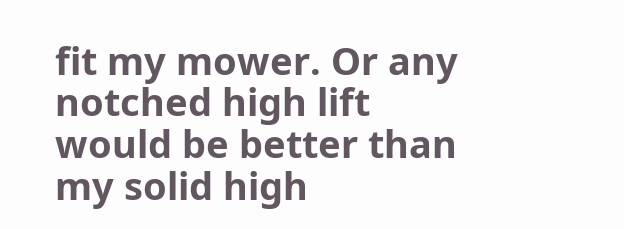fit my mower. Or any notched high lift would be better than my solid high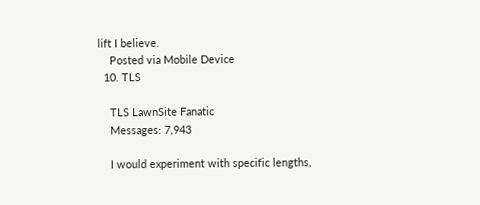lift I believe.
    Posted via Mobile Device
  10. TLS

    TLS LawnSite Fanatic
    Messages: 7,943

    I would experiment with specific lengths,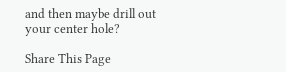and then maybe drill out your center hole?

Share This Page